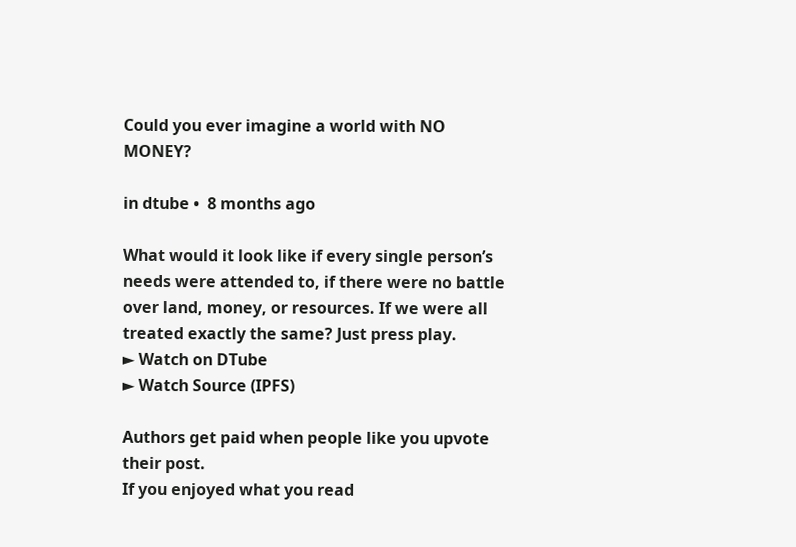Could you ever imagine a world with NO MONEY?

in dtube •  8 months ago

What would it look like if every single person’s needs were attended to, if there were no battle over land, money, or resources. If we were all treated exactly the same? Just press play.
► Watch on DTube
► Watch Source (IPFS)

Authors get paid when people like you upvote their post.
If you enjoyed what you read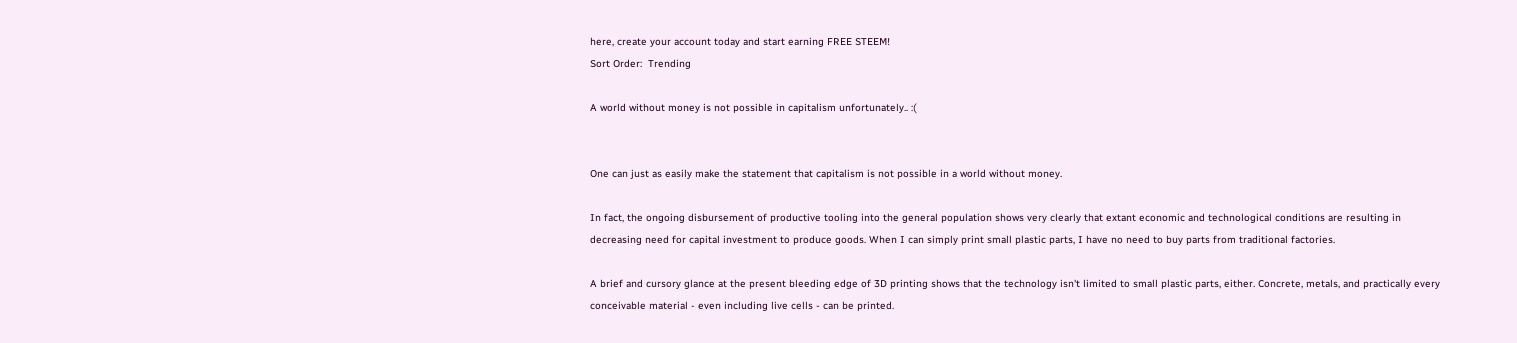here, create your account today and start earning FREE STEEM!
Sort Order:  Trending

A world without money is not possible in capitalism unfortunately.. :(


One can just as easily make the statement that capitalism is not possible in a world without money.

In fact, the ongoing disbursement of productive tooling into the general population shows very clearly that extant economic and technological conditions are resulting in decreasing need for capital investment to produce goods. When I can simply print small plastic parts, I have no need to buy parts from traditional factories.

A brief and cursory glance at the present bleeding edge of 3D printing shows that the technology isn't limited to small plastic parts, either. Concrete, metals, and practically every conceivable material - even including live cells - can be printed.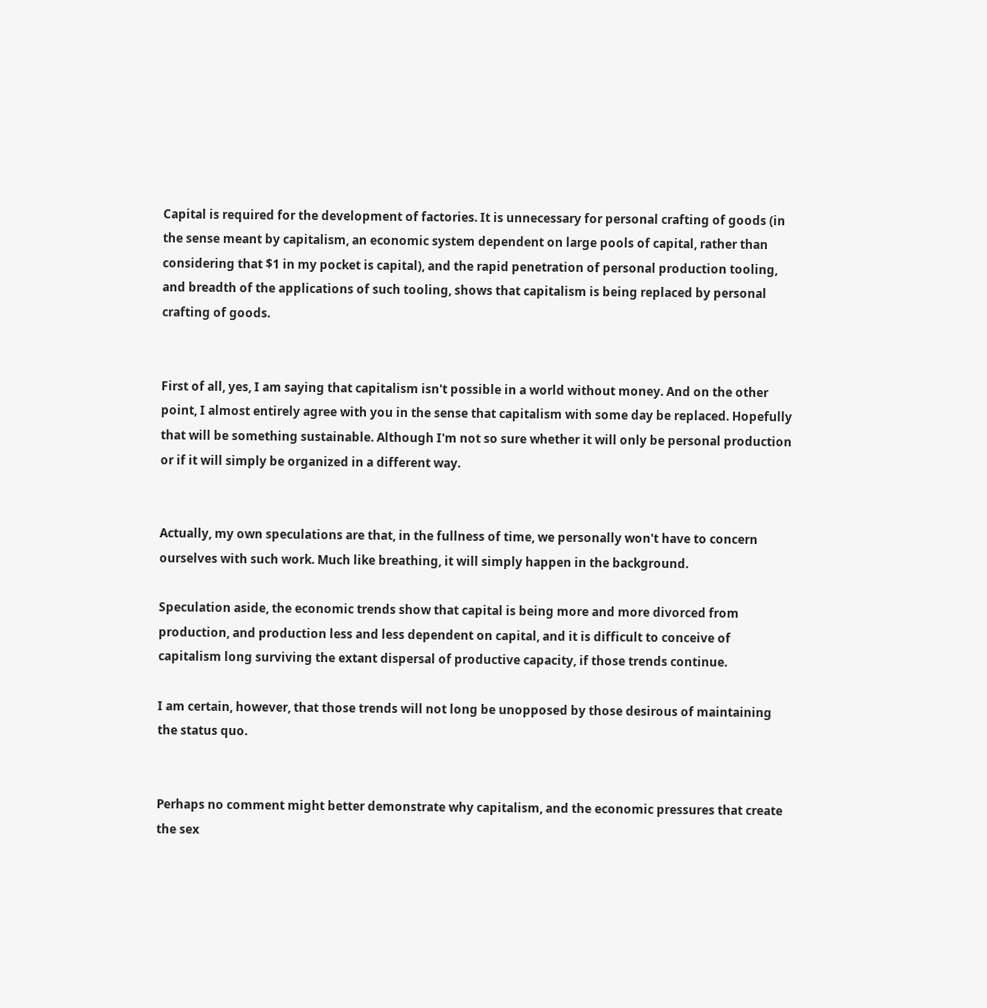Capital is required for the development of factories. It is unnecessary for personal crafting of goods (in the sense meant by capitalism, an economic system dependent on large pools of capital, rather than considering that $1 in my pocket is capital), and the rapid penetration of personal production tooling, and breadth of the applications of such tooling, shows that capitalism is being replaced by personal crafting of goods.


First of all, yes, I am saying that capitalism isn't possible in a world without money. And on the other point, I almost entirely agree with you in the sense that capitalism with some day be replaced. Hopefully that will be something sustainable. Although I'm not so sure whether it will only be personal production or if it will simply be organized in a different way.


Actually, my own speculations are that, in the fullness of time, we personally won't have to concern ourselves with such work. Much like breathing, it will simply happen in the background.

Speculation aside, the economic trends show that capital is being more and more divorced from production, and production less and less dependent on capital, and it is difficult to conceive of capitalism long surviving the extant dispersal of productive capacity, if those trends continue.

I am certain, however, that those trends will not long be unopposed by those desirous of maintaining the status quo.


Perhaps no comment might better demonstrate why capitalism, and the economic pressures that create the sex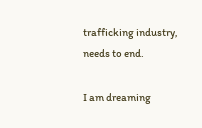trafficking industry, needs to end.

I am dreaming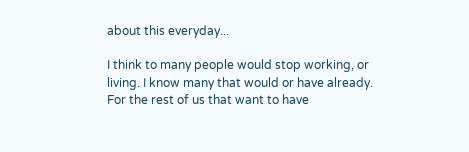about this everyday...

I think to many people would stop working, or living. I know many that would or have already. For the rest of us that want to have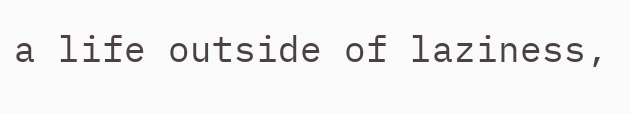a life outside of laziness,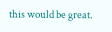this would be great.